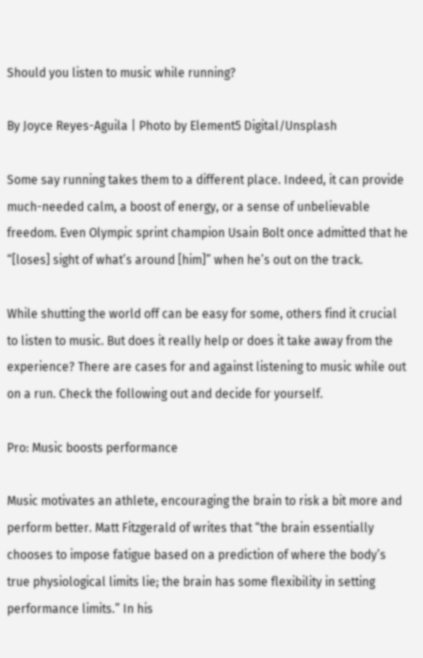Should you listen to music while running?

By Joyce Reyes-Aguila | Photo by Element5 Digital/Unsplash

Some say running takes them to a different place. Indeed, it can provide much-needed calm, a boost of energy, or a sense of unbelievable freedom. Even Olympic sprint champion Usain Bolt once admitted that he “[loses] sight of what’s around [him]” when he’s out on the track.

While shutting the world off can be easy for some, others find it crucial to listen to music. But does it really help or does it take away from the experience? There are cases for and against listening to music while out on a run. Check the following out and decide for yourself.

Pro: Music boosts performance

Music motivates an athlete, encouraging the brain to risk a bit more and perform better. Matt Fitzgerald of writes that “the brain essentially chooses to impose fatigue based on a prediction of where the body’s true physiological limits lie; the brain has some flexibility in setting performance limits.” In his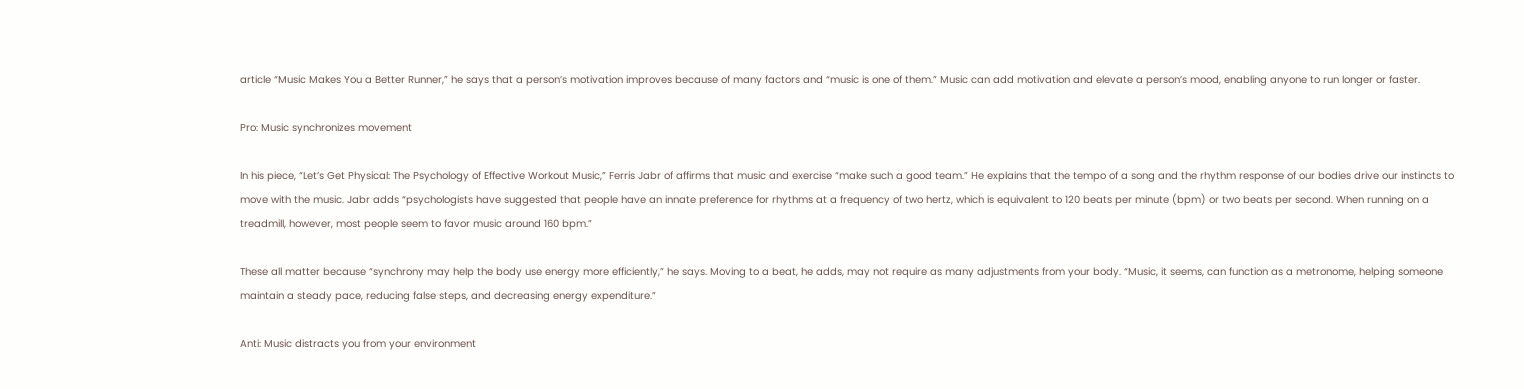article “Music Makes You a Better Runner,” he says that a person’s motivation improves because of many factors and “music is one of them.” Music can add motivation and elevate a person’s mood, enabling anyone to run longer or faster.

Pro: Music synchronizes movement

In his piece, “Let’s Get Physical: The Psychology of Effective Workout Music,” Ferris Jabr of affirms that music and exercise “make such a good team.” He explains that the tempo of a song and the rhythm response of our bodies drive our instincts to move with the music. Jabr adds “psychologists have suggested that people have an innate preference for rhythms at a frequency of two hertz, which is equivalent to 120 beats per minute (bpm) or two beats per second. When running on a treadmill, however, most people seem to favor music around 160 bpm.”

These all matter because “synchrony may help the body use energy more efficiently,” he says. Moving to a beat, he adds, may not require as many adjustments from your body. “Music, it seems, can function as a metronome, helping someone maintain a steady pace, reducing false steps, and decreasing energy expenditure.”

Anti: Music distracts you from your environment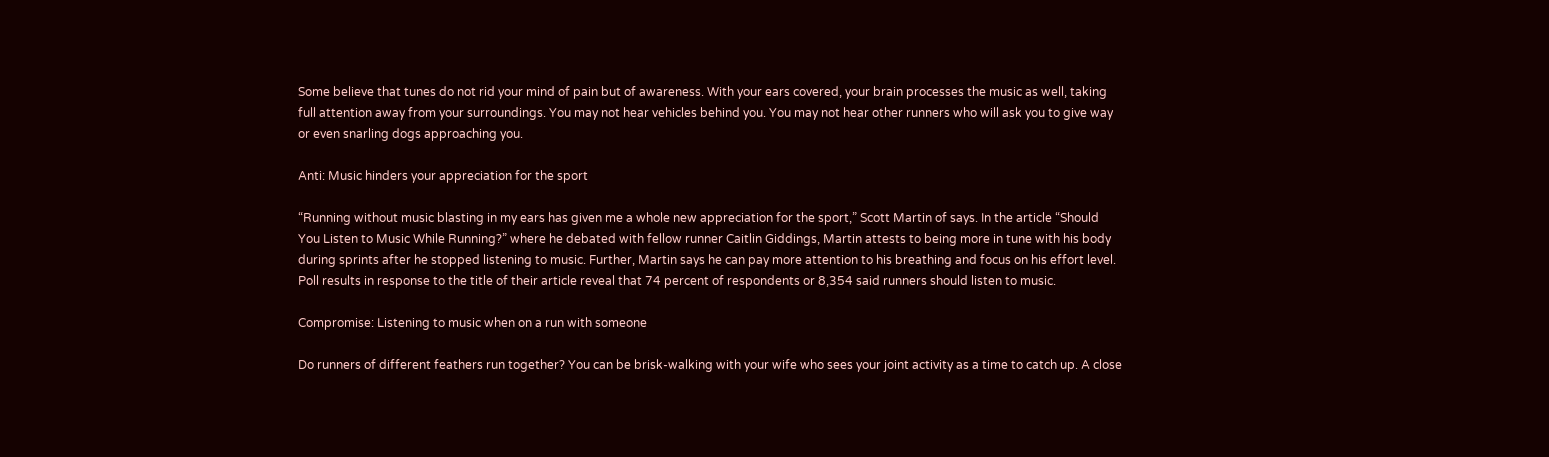Some believe that tunes do not rid your mind of pain but of awareness. With your ears covered, your brain processes the music as well, taking full attention away from your surroundings. You may not hear vehicles behind you. You may not hear other runners who will ask you to give way or even snarling dogs approaching you.

Anti: Music hinders your appreciation for the sport

“Running without music blasting in my ears has given me a whole new appreciation for the sport,” Scott Martin of says. In the article “Should You Listen to Music While Running?” where he debated with fellow runner Caitlin Giddings, Martin attests to being more in tune with his body during sprints after he stopped listening to music. Further, Martin says he can pay more attention to his breathing and focus on his effort level. Poll results in response to the title of their article reveal that 74 percent of respondents or 8,354 said runners should listen to music.

Compromise: Listening to music when on a run with someone

Do runners of different feathers run together? You can be brisk-walking with your wife who sees your joint activity as a time to catch up. A close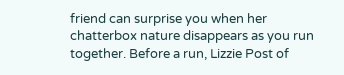friend can surprise you when her chatterbox nature disappears as you run together. Before a run, Lizzie Post of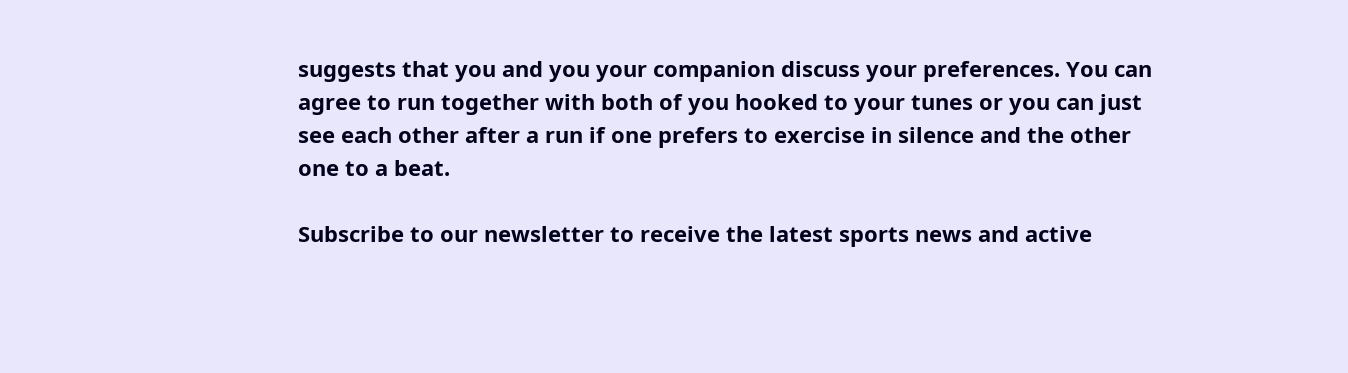suggests that you and you your companion discuss your preferences. You can agree to run together with both of you hooked to your tunes or you can just see each other after a run if one prefers to exercise in silence and the other one to a beat.

Subscribe to our newsletter to receive the latest sports news and active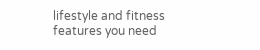lifestyle and fitness features you need